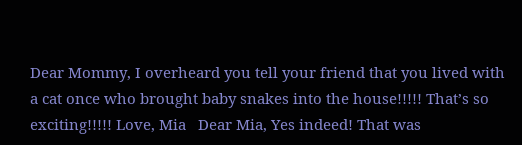Dear Mommy, I overheard you tell your friend that you lived with a cat once who brought baby snakes into the house!!!!! That’s so exciting!!!!! Love, Mia   Dear Mia, Yes indeed! That was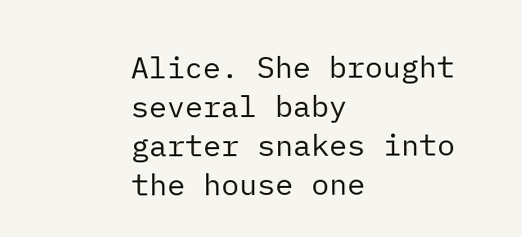Alice. She brought several baby garter snakes into the house one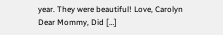year. They were beautiful! Love, Carolyn   Dear Mommy, Did […]